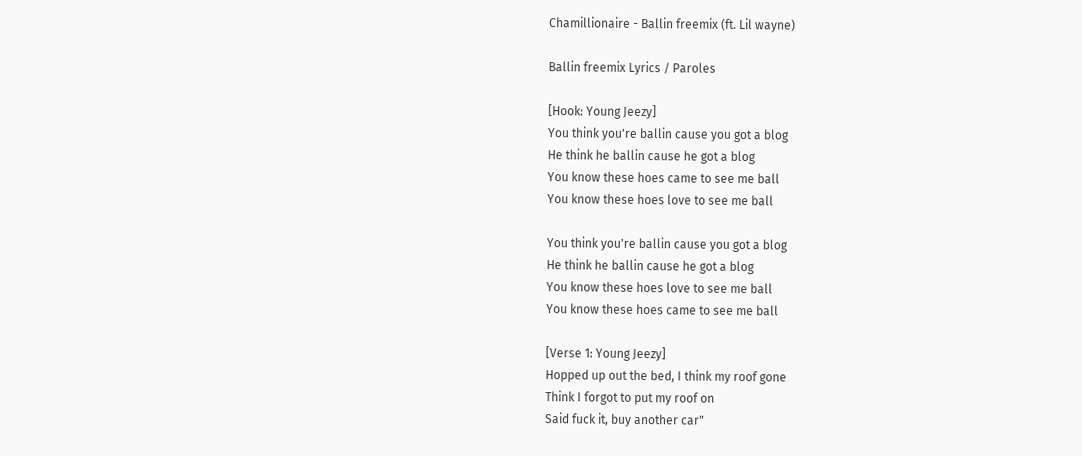Chamillionaire - Ballin freemix (ft. Lil wayne)

Ballin freemix Lyrics / Paroles

[Hook: Young Jeezy]
You think you're ballin cause you got a blog
He think he ballin cause he got a blog
You know these hoes came to see me ball
You know these hoes love to see me ball

You think you're ballin cause you got a blog
He think he ballin cause he got a blog
You know these hoes love to see me ball
You know these hoes came to see me ball

[Verse 1: Young Jeezy]
Hopped up out the bed, I think my roof gone
Think I forgot to put my roof on
Said fuck it, buy another car"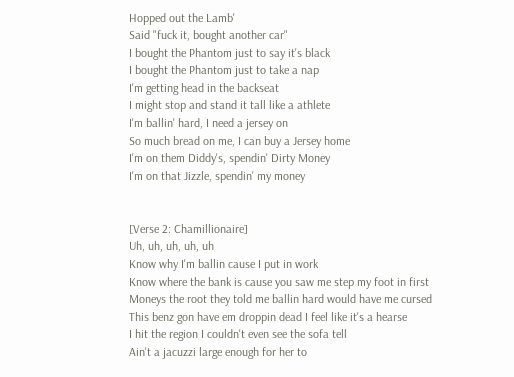Hopped out the Lamb'
Said "fuck it, bought another car"
I bought the Phantom just to say it's black
I bought the Phantom just to take a nap
I'm getting head in the backseat
I might stop and stand it tall like a athlete
I'm ballin' hard, I need a jersey on
So much bread on me, I can buy a Jersey home
I'm on them Diddy's, spendin' Dirty Money
I'm on that Jizzle, spendin' my money


[Verse 2: Chamillionaire]
Uh, uh, uh, uh, uh
Know why I'm ballin cause I put in work
Know where the bank is cause you saw me step my foot in first
Moneys the root they told me ballin hard would have me cursed
This benz gon have em droppin dead I feel like it's a hearse
I hit the region I couldn't even see the sofa tell
Ain't a jacuzzi large enough for her to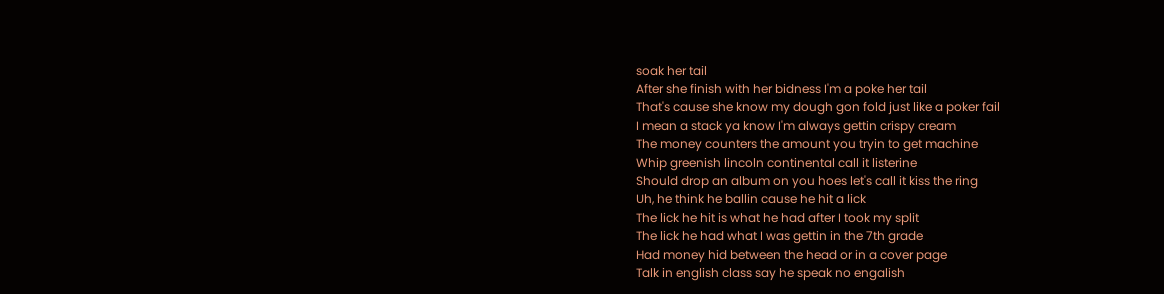soak her tail
After she finish with her bidness I'm a poke her tail
That's cause she know my dough gon fold just like a poker fail
I mean a stack ya know I'm always gettin crispy cream
The money counters the amount you tryin to get machine
Whip greenish lincoln continental call it listerine
Should drop an album on you hoes let's call it kiss the ring
Uh, he think he ballin cause he hit a lick
The lick he hit is what he had after I took my split
The lick he had what I was gettin in the 7th grade
Had money hid between the head or in a cover page
Talk in english class say he speak no engalish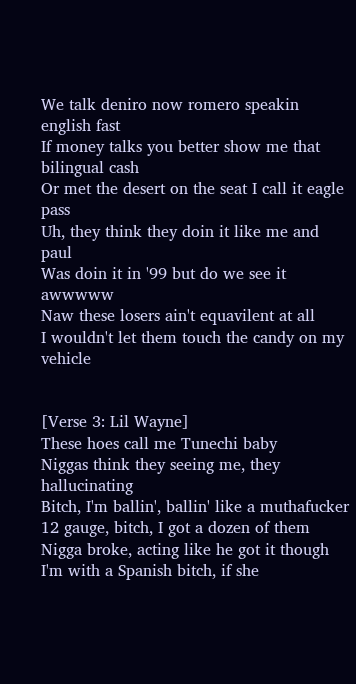We talk deniro now romero speakin english fast
If money talks you better show me that bilingual cash
Or met the desert on the seat I call it eagle pass
Uh, they think they doin it like me and paul
Was doin it in '99 but do we see it awwwww
Naw these losers ain't equavilent at all
I wouldn't let them touch the candy on my vehicle


[Verse 3: Lil Wayne]
These hoes call me Tunechi baby
Niggas think they seeing me, they hallucinating
Bitch, I'm ballin', ballin' like a muthafucker
12 gauge, bitch, I got a dozen of them
Nigga broke, acting like he got it though
I'm with a Spanish bitch, if she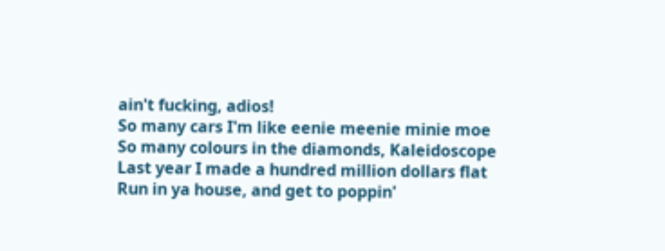ain't fucking, adios!
So many cars I'm like eenie meenie minie moe
So many colours in the diamonds, Kaleidoscope
Last year I made a hundred million dollars flat
Run in ya house, and get to poppin'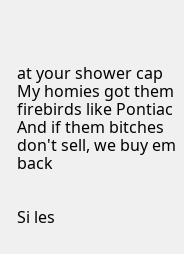at your shower cap
My homies got them firebirds like Pontiac
And if them bitches don't sell, we buy em back


Si les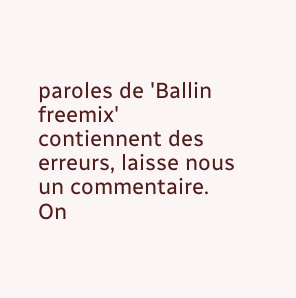paroles de 'Ballin freemix' contiennent des erreurs, laisse nous un commentaire. On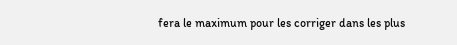fera le maximum pour les corriger dans les plus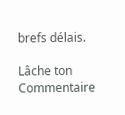brefs délais.

Lâche ton Commentaire